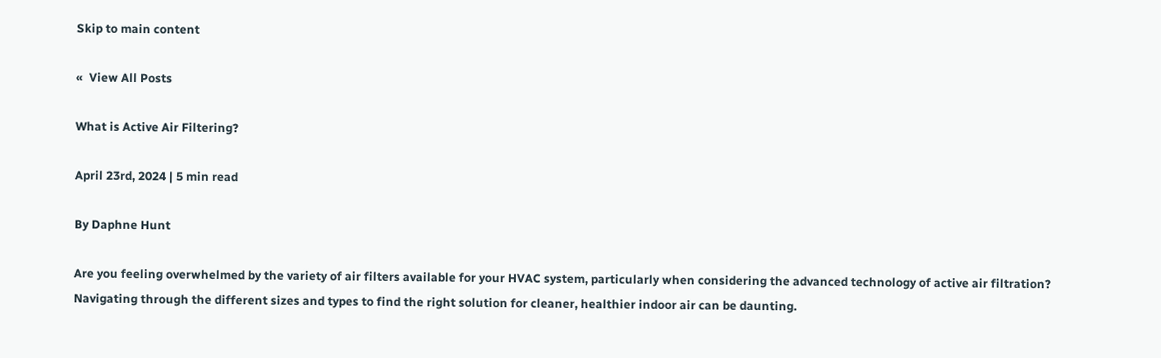Skip to main content

«  View All Posts

What is Active Air Filtering?

April 23rd, 2024 | 5 min read

By Daphne Hunt

Are you feeling overwhelmed by the variety of air filters available for your HVAC system, particularly when considering the advanced technology of active air filtration? Navigating through the different sizes and types to find the right solution for cleaner, healthier indoor air can be daunting.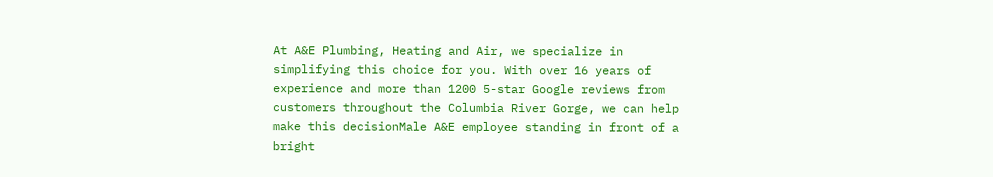At A&E Plumbing, Heating and Air, we specialize in simplifying this choice for you. With over 16 years of experience and more than 1200 5-star Google reviews from customers throughout the Columbia River Gorge, we can help make this decisionMale A&E employee standing in front of a bright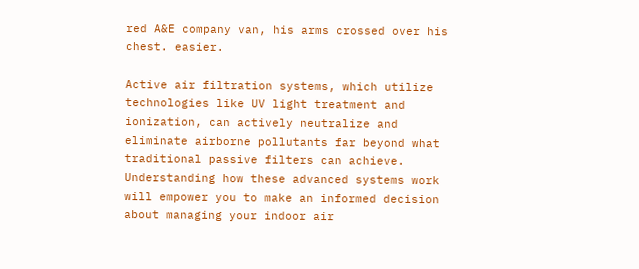red A&E company van, his arms crossed over his chest. easier.

Active air filtration systems, which utilize technologies like UV light treatment and ionization, can actively neutralize and eliminate airborne pollutants far beyond what traditional passive filters can achieve. Understanding how these advanced systems work will empower you to make an informed decision about managing your indoor air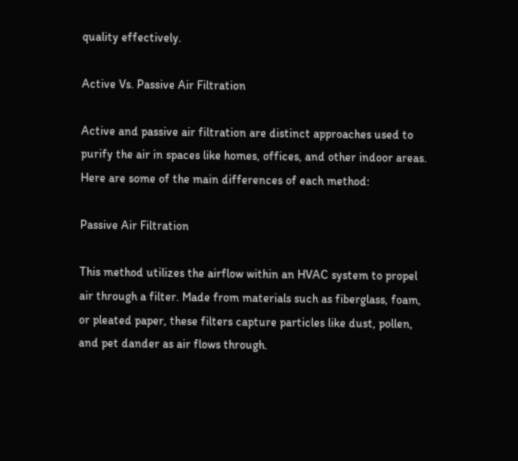quality effectively.

Active Vs. Passive Air Filtration

Active and passive air filtration are distinct approaches used to purify the air in spaces like homes, offices, and other indoor areas. Here are some of the main differences of each method:

Passive Air Filtration

This method utilizes the airflow within an HVAC system to propel air through a filter. Made from materials such as fiberglass, foam, or pleated paper, these filters capture particles like dust, pollen, and pet dander as air flows through.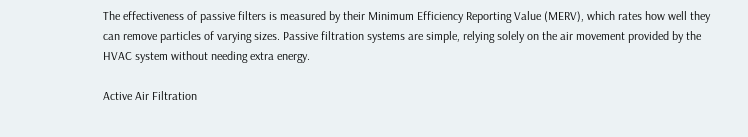The effectiveness of passive filters is measured by their Minimum Efficiency Reporting Value (MERV), which rates how well they can remove particles of varying sizes. Passive filtration systems are simple, relying solely on the air movement provided by the HVAC system without needing extra energy.

Active Air Filtration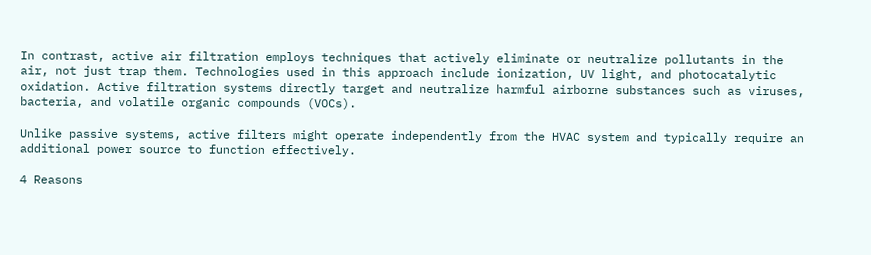In contrast, active air filtration employs techniques that actively eliminate or neutralize pollutants in the air, not just trap them. Technologies used in this approach include ionization, UV light, and photocatalytic oxidation. Active filtration systems directly target and neutralize harmful airborne substances such as viruses, bacteria, and volatile organic compounds (VOCs).

Unlike passive systems, active filters might operate independently from the HVAC system and typically require an additional power source to function effectively.

4 Reasons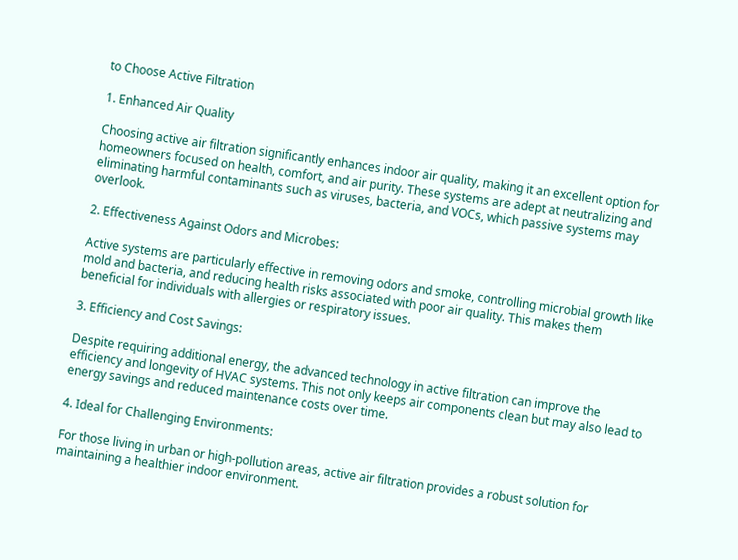to Choose Active Filtration

1. Enhanced Air Quality

Choosing active air filtration significantly enhances indoor air quality, making it an excellent option for homeowners focused on health, comfort, and air purity. These systems are adept at neutralizing and eliminating harmful contaminants such as viruses, bacteria, and VOCs, which passive systems may overlook.

2. Effectiveness Against Odors and Microbes:

Active systems are particularly effective in removing odors and smoke, controlling microbial growth like mold and bacteria, and reducing health risks associated with poor air quality. This makes them beneficial for individuals with allergies or respiratory issues.

3. Efficiency and Cost Savings:

Despite requiring additional energy, the advanced technology in active filtration can improve the efficiency and longevity of HVAC systems. This not only keeps air components clean but may also lead to energy savings and reduced maintenance costs over time.

4. Ideal for Challenging Environments:

For those living in urban or high-pollution areas, active air filtration provides a robust solution for maintaining a healthier indoor environment.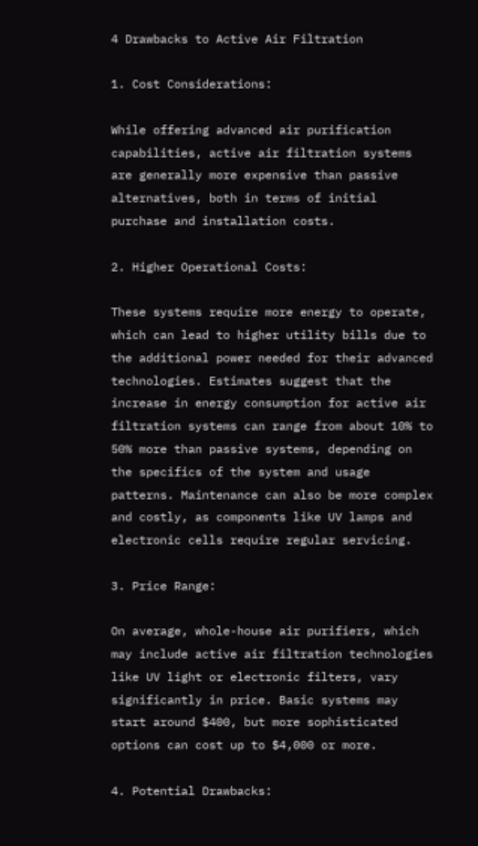4 Drawbacks to Active Air Filtration

1. Cost Considerations:

While offering advanced air purification capabilities, active air filtration systems are generally more expensive than passive alternatives, both in terms of initial purchase and installation costs.

2. Higher Operational Costs:

These systems require more energy to operate, which can lead to higher utility bills due to the additional power needed for their advanced technologies. Estimates suggest that the increase in energy consumption for active air filtration systems can range from about 10% to 50% more than passive systems, depending on the specifics of the system and usage patterns. Maintenance can also be more complex and costly, as components like UV lamps and electronic cells require regular servicing.

3. Price Range:

On average, whole-house air purifiers, which may include active air filtration technologies like UV light or electronic filters, vary significantly in price. Basic systems may start around $400, but more sophisticated options can cost up to $4,000 or more.

4. Potential Drawbacks: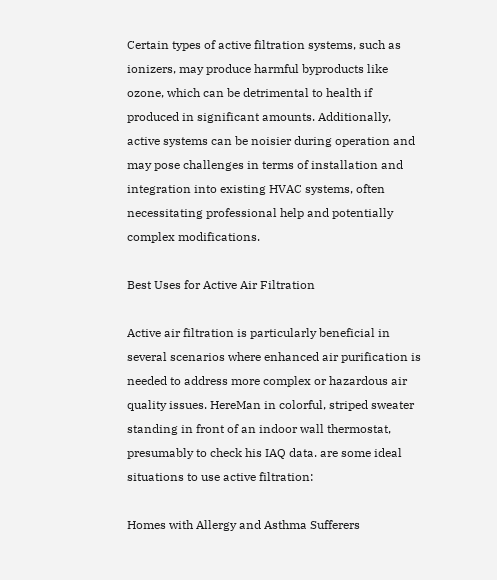Certain types of active filtration systems, such as ionizers, may produce harmful byproducts like ozone, which can be detrimental to health if produced in significant amounts. Additionally, active systems can be noisier during operation and may pose challenges in terms of installation and integration into existing HVAC systems, often necessitating professional help and potentially complex modifications.

Best Uses for Active Air Filtration

Active air filtration is particularly beneficial in several scenarios where enhanced air purification is needed to address more complex or hazardous air quality issues. HereMan in colorful, striped sweater standing in front of an indoor wall thermostat, presumably to check his IAQ data. are some ideal situations to use active filtration:

Homes with Allergy and Asthma Sufferers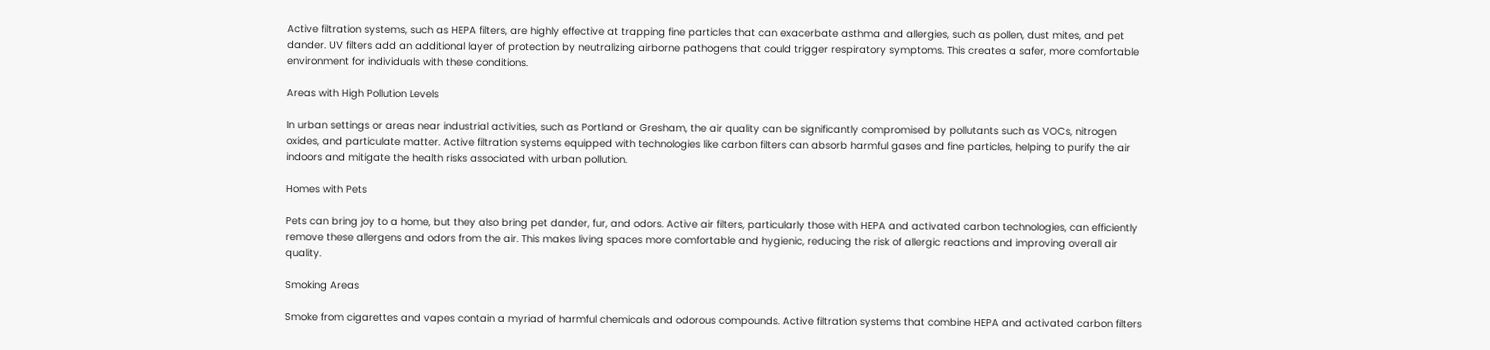Active filtration systems, such as HEPA filters, are highly effective at trapping fine particles that can exacerbate asthma and allergies, such as pollen, dust mites, and pet dander. UV filters add an additional layer of protection by neutralizing airborne pathogens that could trigger respiratory symptoms. This creates a safer, more comfortable environment for individuals with these conditions.

Areas with High Pollution Levels

In urban settings or areas near industrial activities, such as Portland or Gresham, the air quality can be significantly compromised by pollutants such as VOCs, nitrogen oxides, and particulate matter. Active filtration systems equipped with technologies like carbon filters can absorb harmful gases and fine particles, helping to purify the air indoors and mitigate the health risks associated with urban pollution.

Homes with Pets

Pets can bring joy to a home, but they also bring pet dander, fur, and odors. Active air filters, particularly those with HEPA and activated carbon technologies, can efficiently remove these allergens and odors from the air. This makes living spaces more comfortable and hygienic, reducing the risk of allergic reactions and improving overall air quality.

Smoking Areas

Smoke from cigarettes and vapes contain a myriad of harmful chemicals and odorous compounds. Active filtration systems that combine HEPA and activated carbon filters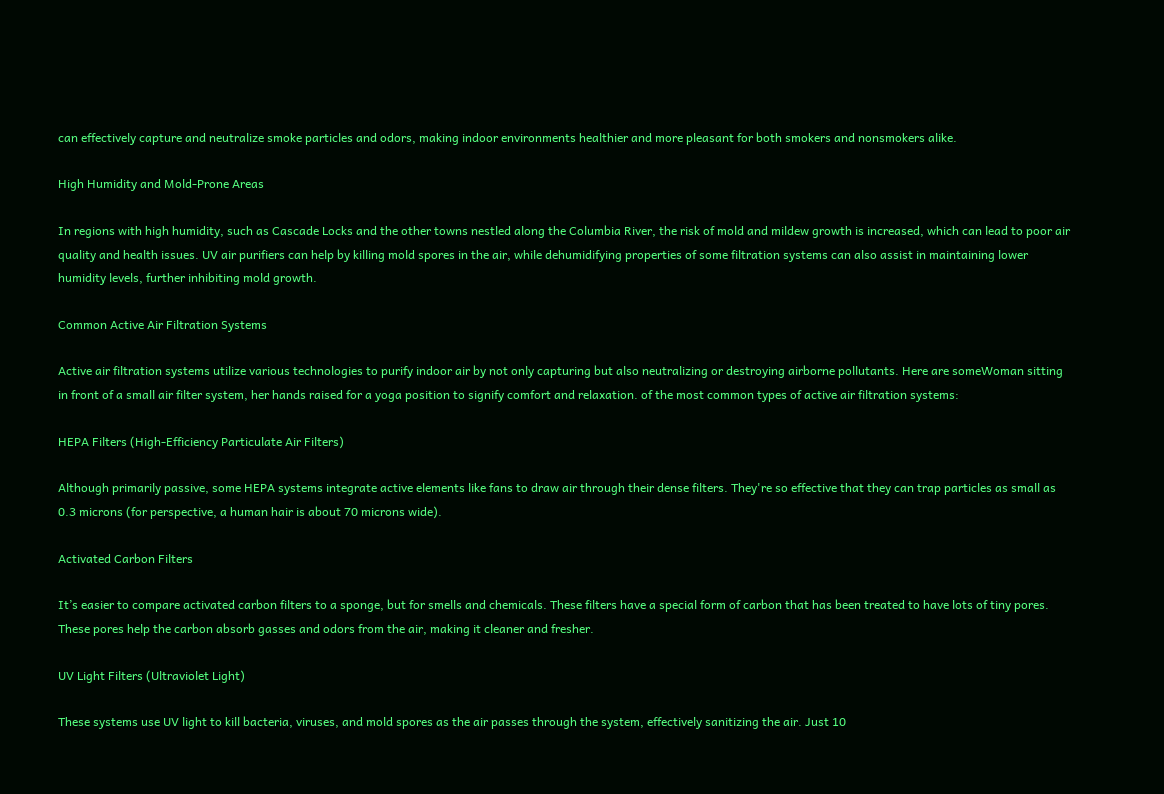can effectively capture and neutralize smoke particles and odors, making indoor environments healthier and more pleasant for both smokers and nonsmokers alike.

High Humidity and Mold-Prone Areas

In regions with high humidity, such as Cascade Locks and the other towns nestled along the Columbia River, the risk of mold and mildew growth is increased, which can lead to poor air quality and health issues. UV air purifiers can help by killing mold spores in the air, while dehumidifying properties of some filtration systems can also assist in maintaining lower humidity levels, further inhibiting mold growth.

Common Active Air Filtration Systems

Active air filtration systems utilize various technologies to purify indoor air by not only capturing but also neutralizing or destroying airborne pollutants. Here are someWoman sitting in front of a small air filter system, her hands raised for a yoga position to signify comfort and relaxation. of the most common types of active air filtration systems:

HEPA Filters (High-Efficiency Particulate Air Filters)

Although primarily passive, some HEPA systems integrate active elements like fans to draw air through their dense filters. They're so effective that they can trap particles as small as 0.3 microns (for perspective, a human hair is about 70 microns wide).

Activated Carbon Filters

It’s easier to compare activated carbon filters to a sponge, but for smells and chemicals. These filters have a special form of carbon that has been treated to have lots of tiny pores. These pores help the carbon absorb gasses and odors from the air, making it cleaner and fresher.

UV Light Filters (Ultraviolet Light)

These systems use UV light to kill bacteria, viruses, and mold spores as the air passes through the system, effectively sanitizing the air. Just 10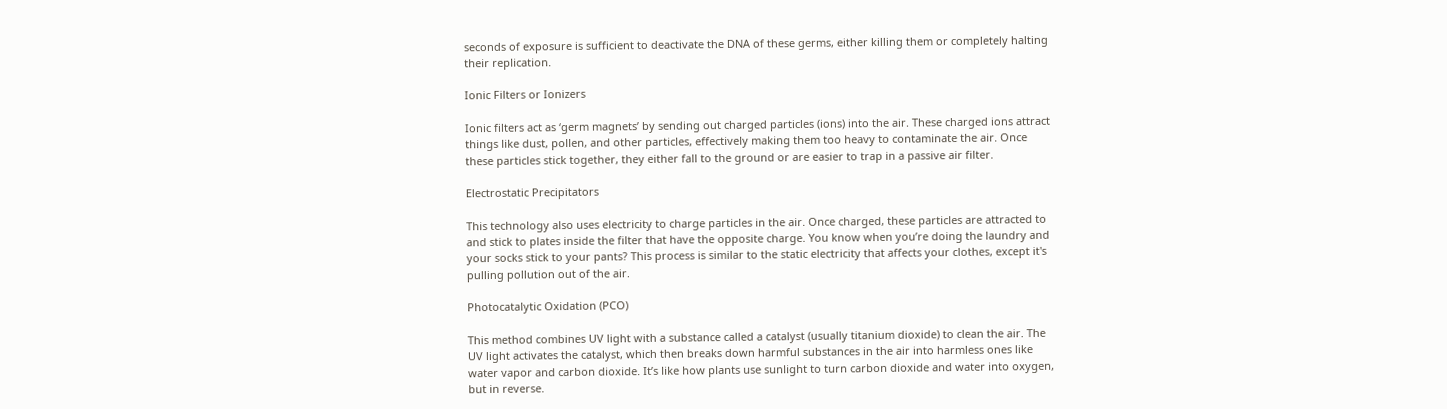seconds of exposure is sufficient to deactivate the DNA of these germs, either killing them or completely halting their replication.

Ionic Filters or Ionizers

Ionic filters act as ‘germ magnets’ by sending out charged particles (ions) into the air. These charged ions attract things like dust, pollen, and other particles, effectively making them too heavy to contaminate the air. Once these particles stick together, they either fall to the ground or are easier to trap in a passive air filter.

Electrostatic Precipitators

This technology also uses electricity to charge particles in the air. Once charged, these particles are attracted to and stick to plates inside the filter that have the opposite charge. You know when you’re doing the laundry and your socks stick to your pants? This process is similar to the static electricity that affects your clothes, except it's pulling pollution out of the air.

Photocatalytic Oxidation (PCO)

This method combines UV light with a substance called a catalyst (usually titanium dioxide) to clean the air. The UV light activates the catalyst, which then breaks down harmful substances in the air into harmless ones like water vapor and carbon dioxide. It’s like how plants use sunlight to turn carbon dioxide and water into oxygen, but in reverse.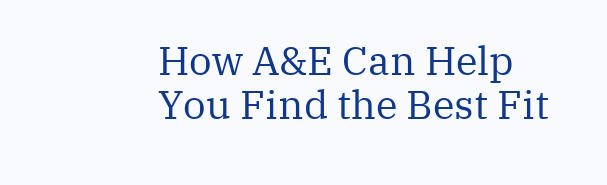How A&E Can Help You Find the Best Fit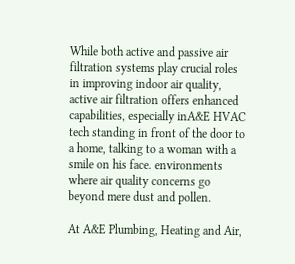While both active and passive air filtration systems play crucial roles in improving indoor air quality, active air filtration offers enhanced capabilities, especially inA&E HVAC tech standing in front of the door to a home, talking to a woman with a smile on his face. environments where air quality concerns go beyond mere dust and pollen.

At A&E Plumbing, Heating and Air,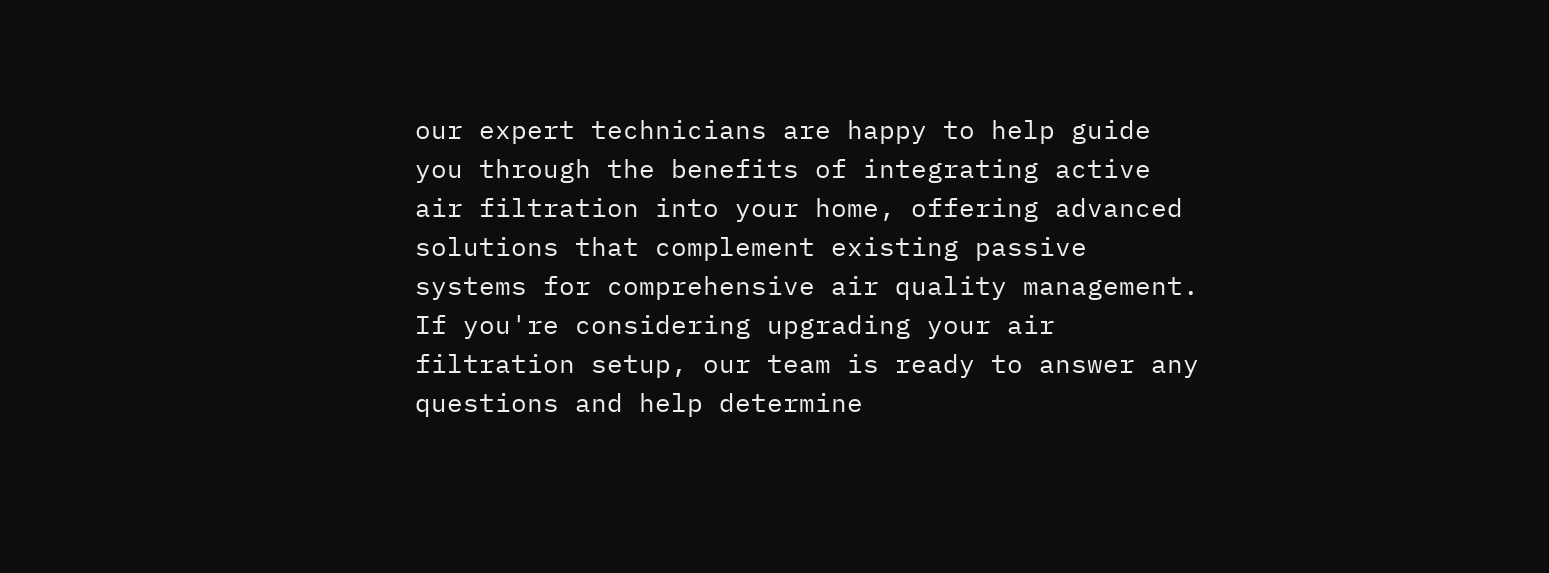our expert technicians are happy to help guide you through the benefits of integrating active air filtration into your home, offering advanced solutions that complement existing passive systems for comprehensive air quality management. If you're considering upgrading your air filtration setup, our team is ready to answer any questions and help determine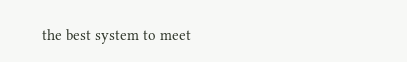the best system to meet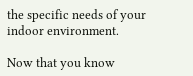the specific needs of your indoor environment.

Now that you know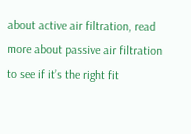about active air filtration, read more about passive air filtration to see if it’s the right fit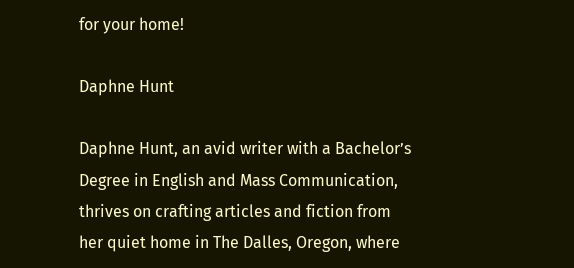for your home!

Daphne Hunt

Daphne Hunt, an avid writer with a Bachelor’s Degree in English and Mass Communication, thrives on crafting articles and fiction from her quiet home in The Dalles, Oregon, where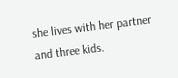she lives with her partner and three kids.